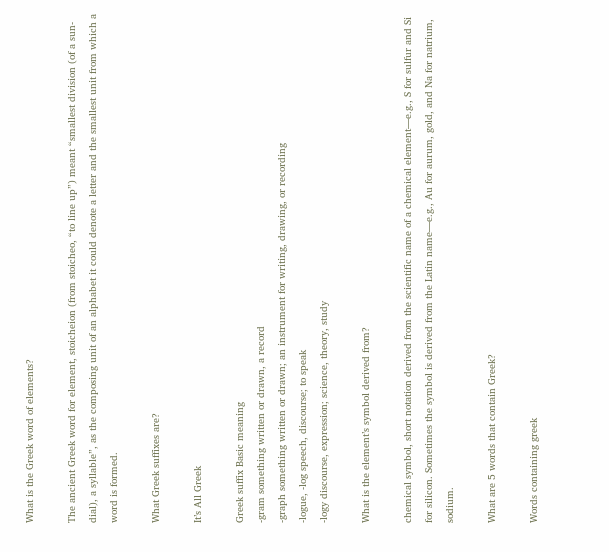What is the Greek word of elements?

The ancient Greek word for element, stoicheion (from stoicheo, “to line up”) meant “smallest division (of a sun-dial), a syllable”, as the composing unit of an alphabet it could denote a letter and the smallest unit from which a word is formed.

What Greek suffixes are?

It’s All Greek

Greek suffix Basic meaning
-gram something written or drawn, a record
-graph something written or drawn; an instrument for writing, drawing, or recording
-logue, -log speech, discourse; to speak
-logy discourse, expression; science, theory, study

What is the element’s symbol derived from?

chemical symbol, short notation derived from the scientific name of a chemical element—e.g., S for sulfur and Si for silicon. Sometimes the symbol is derived from the Latin name—e.g., Au for aurum, gold, and Na for natrium, sodium.

What are 5 words that contain Greek?

Words containing greek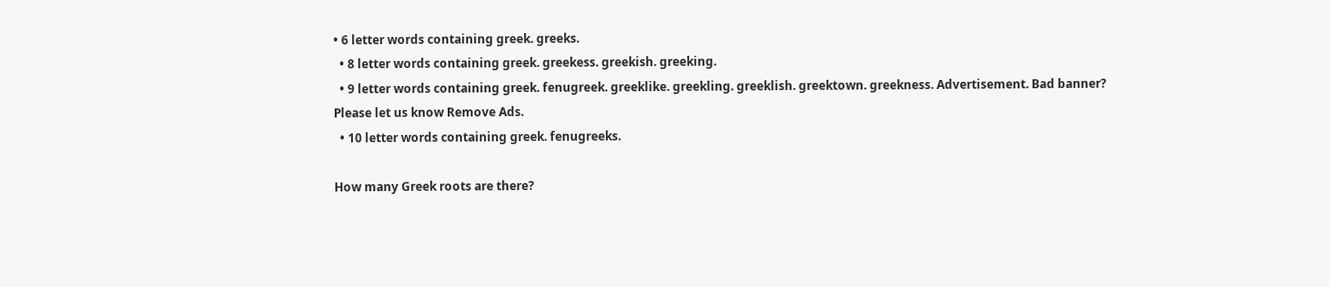• 6 letter words containing greek. greeks.
  • 8 letter words containing greek. greekess. greekish. greeking.
  • 9 letter words containing greek. fenugreek. greeklike. greekling. greeklish. greektown. greekness. Advertisement. Bad banner? Please let us know Remove Ads.
  • 10 letter words containing greek. fenugreeks.

How many Greek roots are there?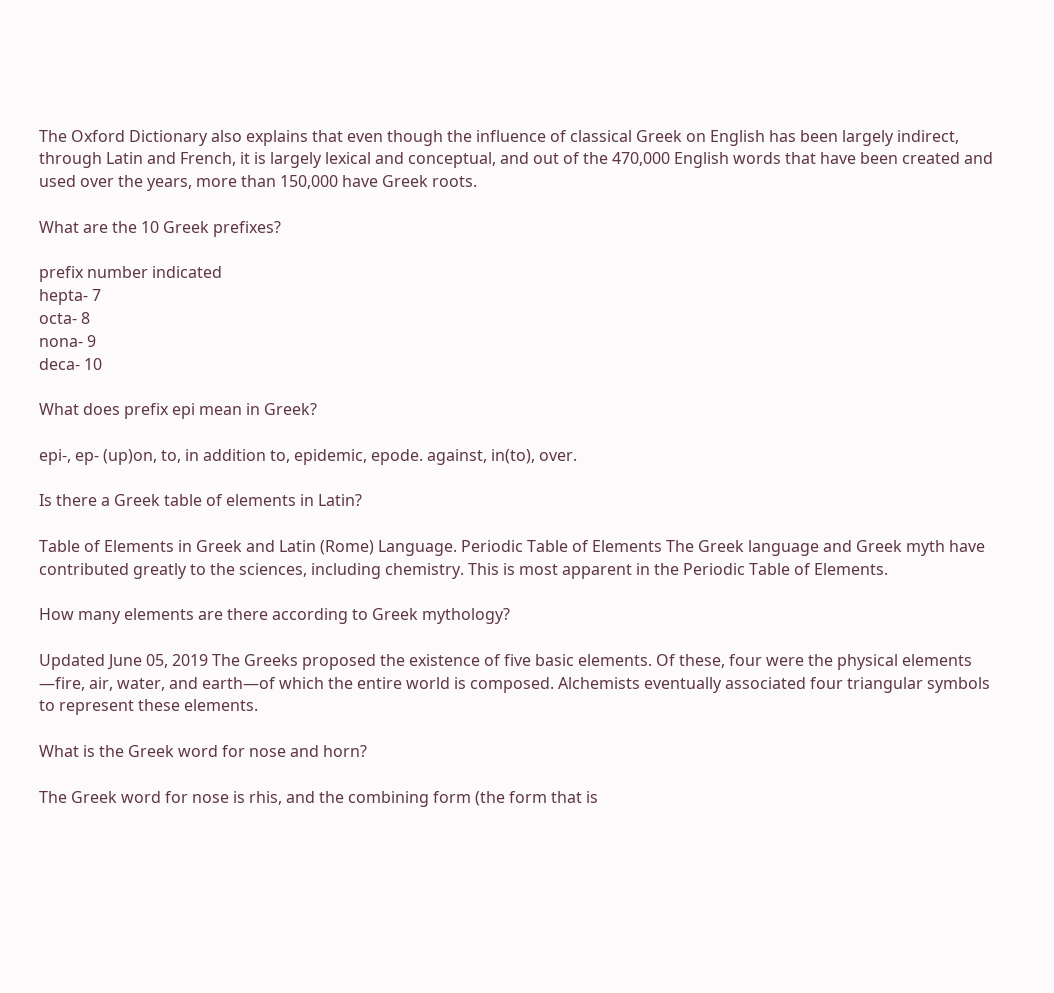The Oxford Dictionary also explains that even though the influence of classical Greek on English has been largely indirect, through Latin and French, it is largely lexical and conceptual, and out of the 470,000 English words that have been created and used over the years, more than 150,000 have Greek roots.

What are the 10 Greek prefixes?

prefix number indicated
hepta- 7
octa- 8
nona- 9
deca- 10

What does prefix epi mean in Greek?

epi-, ep- (up)on, to, in addition to, epidemic, epode. against, in(to), over.

Is there a Greek table of elements in Latin?

Table of Elements in Greek and Latin (Rome) Language. Periodic Table of Elements The Greek language and Greek myth have contributed greatly to the sciences, including chemistry. This is most apparent in the Periodic Table of Elements.

How many elements are there according to Greek mythology?

Updated June 05, 2019 The Greeks proposed the existence of five basic elements. Of these, four were the physical elements —fire, air, water, and earth—of which the entire world is composed. Alchemists eventually associated four triangular symbols to represent these elements.

What is the Greek word for nose and horn?

The Greek word for nose is rhis, and the combining form (the form that is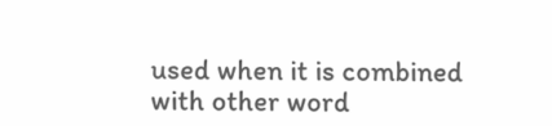used when it is combined with other word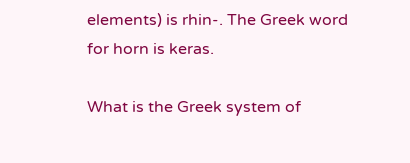elements) is rhin-. The Greek word for horn is keras.

What is the Greek system of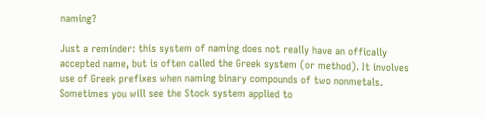naming?

Just a reminder: this system of naming does not really have an offically accepted name, but is often called the Greek system (or method). It involves use of Greek prefixes when naming binary compounds of two nonmetals. Sometimes you will see the Stock system applied to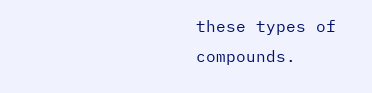these types of compounds.